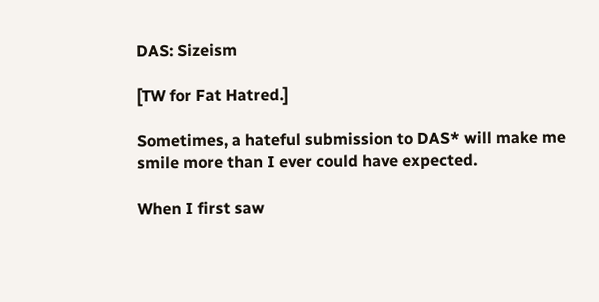DAS: Sizeism

[TW for Fat Hatred.]

Sometimes, a hateful submission to DAS* will make me smile more than I ever could have expected.

When I first saw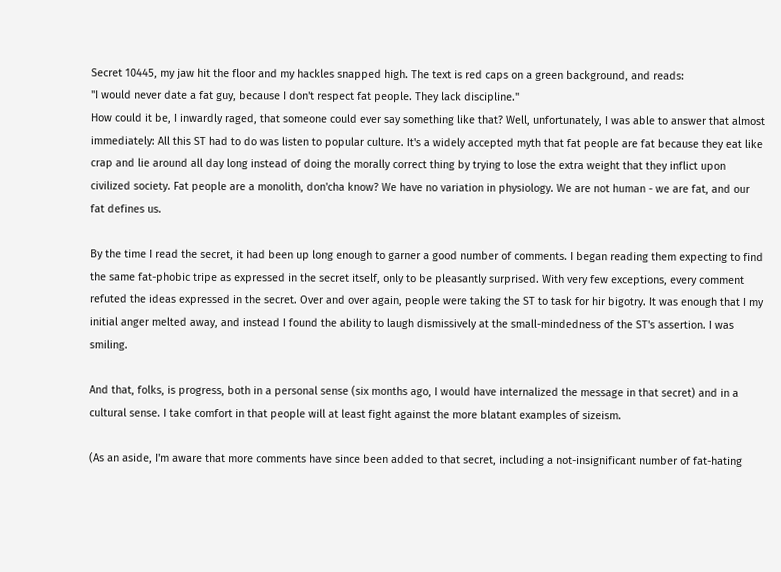Secret 10445, my jaw hit the floor and my hackles snapped high. The text is red caps on a green background, and reads:
"I would never date a fat guy, because I don't respect fat people. They lack discipline."
How could it be, I inwardly raged, that someone could ever say something like that? Well, unfortunately, I was able to answer that almost immediately: All this ST had to do was listen to popular culture. It's a widely accepted myth that fat people are fat because they eat like crap and lie around all day long instead of doing the morally correct thing by trying to lose the extra weight that they inflict upon civilized society. Fat people are a monolith, don'cha know? We have no variation in physiology. We are not human - we are fat, and our fat defines us.

By the time I read the secret, it had been up long enough to garner a good number of comments. I began reading them expecting to find the same fat-phobic tripe as expressed in the secret itself, only to be pleasantly surprised. With very few exceptions, every comment refuted the ideas expressed in the secret. Over and over again, people were taking the ST to task for hir bigotry. It was enough that I my initial anger melted away, and instead I found the ability to laugh dismissively at the small-mindedness of the ST's assertion. I was smiling.

And that, folks, is progress, both in a personal sense (six months ago, I would have internalized the message in that secret) and in a cultural sense. I take comfort in that people will at least fight against the more blatant examples of sizeism.

(As an aside, I'm aware that more comments have since been added to that secret, including a not-insignificant number of fat-hating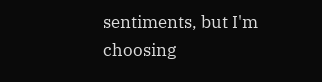sentiments, but I'm choosing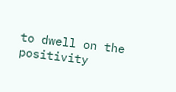to dwell on the positivity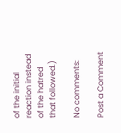of the initial reaction instead of the hatred that followed.)

No comments:

Post a Comment